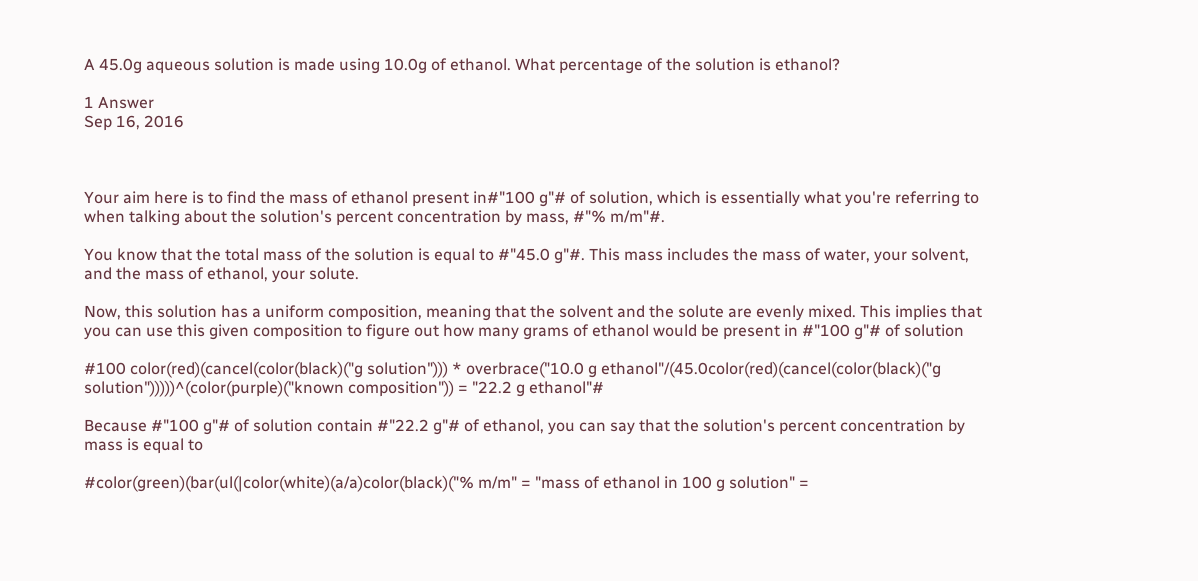A 45.0g aqueous solution is made using 10.0g of ethanol. What percentage of the solution is ethanol?

1 Answer
Sep 16, 2016



Your aim here is to find the mass of ethanol present in#"100 g"# of solution, which is essentially what you're referring to when talking about the solution's percent concentration by mass, #"% m/m"#.

You know that the total mass of the solution is equal to #"45.0 g"#. This mass includes the mass of water, your solvent, and the mass of ethanol, your solute.

Now, this solution has a uniform composition, meaning that the solvent and the solute are evenly mixed. This implies that you can use this given composition to figure out how many grams of ethanol would be present in #"100 g"# of solution

#100 color(red)(cancel(color(black)("g solution"))) * overbrace("10.0 g ethanol"/(45.0color(red)(cancel(color(black)("g solution")))))^(color(purple)("known composition")) = "22.2 g ethanol"#

Because #"100 g"# of solution contain #"22.2 g"# of ethanol, you can say that the solution's percent concentration by mass is equal to

#color(green)(bar(ul(|color(white)(a/a)color(black)("% m/m" = "mass of ethanol in 100 g solution" =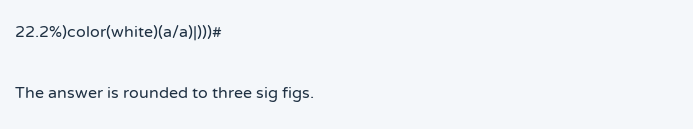22.2%)color(white)(a/a)|)))#

The answer is rounded to three sig figs.